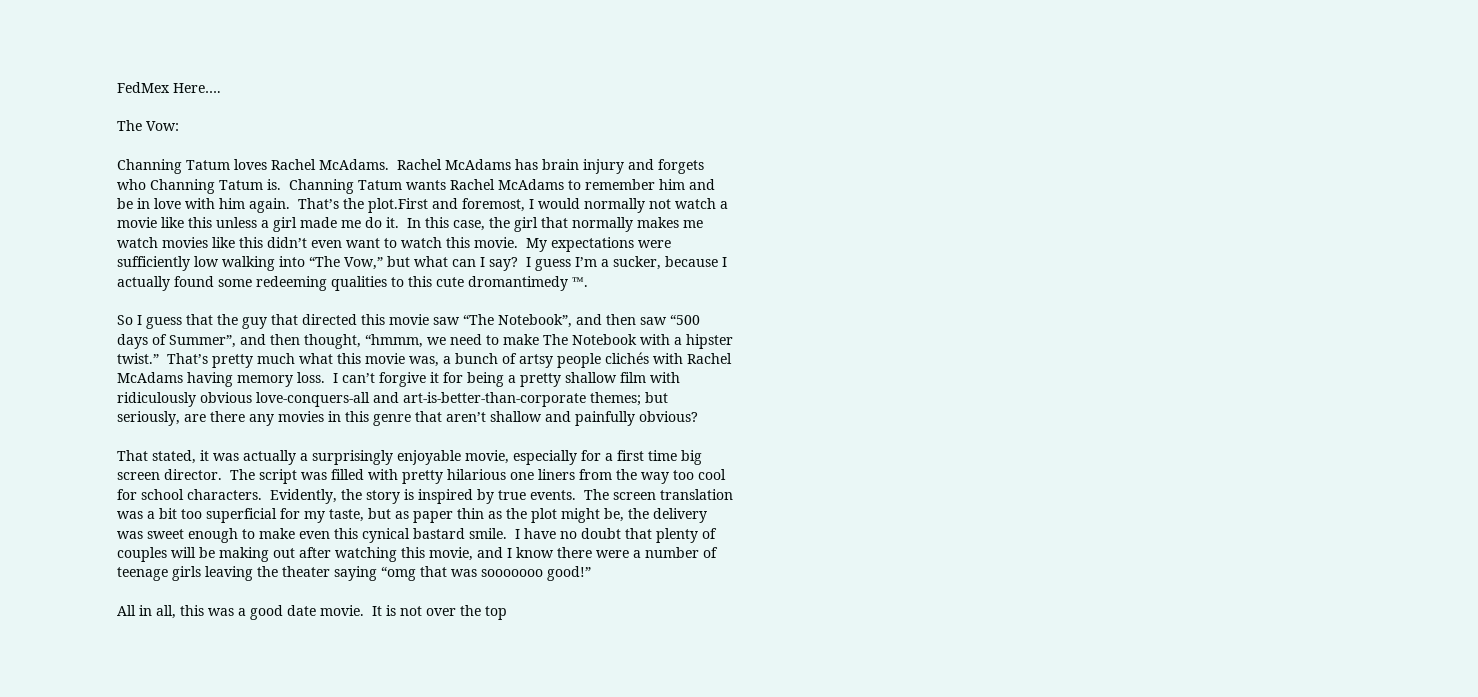FedMex Here….

The Vow:

Channing Tatum loves Rachel McAdams.  Rachel McAdams has brain injury and forgets who Channing Tatum is.  Channing Tatum wants Rachel McAdams to remember him and be in love with him again.  That’s the plot.First and foremost, I would normally not watch a movie like this unless a girl made me do it.  In this case, the girl that normally makes me watch movies like this didn’t even want to watch this movie.  My expectations were sufficiently low walking into “The Vow,” but what can I say?  I guess I’m a sucker, because I actually found some redeeming qualities to this cute dromantimedy ™.

So I guess that the guy that directed this movie saw “The Notebook”, and then saw “500 days of Summer”, and then thought, “hmmm, we need to make The Notebook with a hipster twist.”  That’s pretty much what this movie was, a bunch of artsy people clichés with Rachel McAdams having memory loss.  I can’t forgive it for being a pretty shallow film with ridiculously obvious love-conquers-all and art-is-better-than-corporate themes; but seriously, are there any movies in this genre that aren’t shallow and painfully obvious?

That stated, it was actually a surprisingly enjoyable movie, especially for a first time big screen director.  The script was filled with pretty hilarious one liners from the way too cool for school characters.  Evidently, the story is inspired by true events.  The screen translation was a bit too superficial for my taste, but as paper thin as the plot might be, the delivery was sweet enough to make even this cynical bastard smile.  I have no doubt that plenty of couples will be making out after watching this movie, and I know there were a number of teenage girls leaving the theater saying “omg that was sooooooo good!”

All in all, this was a good date movie.  It is not over the top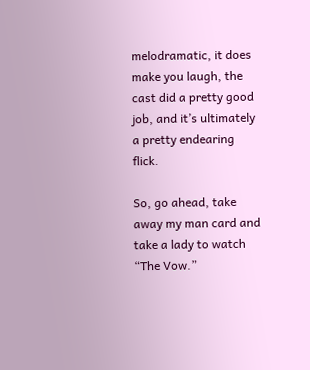melodramatic, it does make you laugh, the cast did a pretty good job, and it’s ultimately a pretty endearing flick.

So, go ahead, take away my man card and take a lady to watch “The Vow.”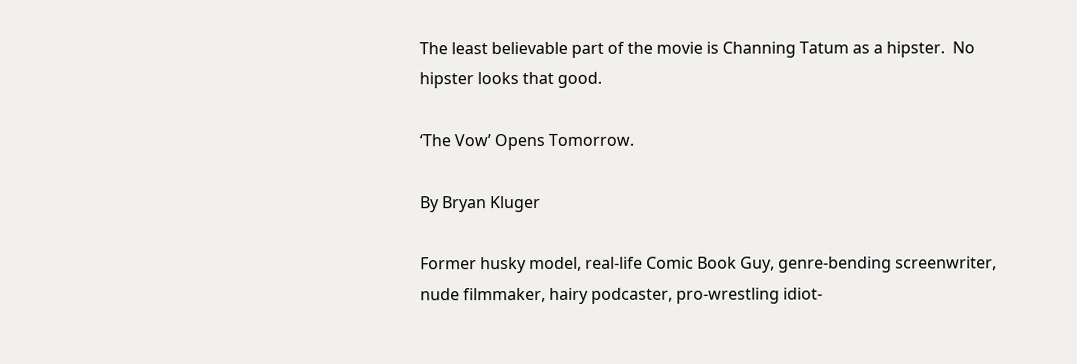The least believable part of the movie is Channing Tatum as a hipster.  No hipster looks that good.

‘The Vow’ Opens Tomorrow.

By Bryan Kluger

Former husky model, real-life Comic Book Guy, genre-bending screenwriter, nude filmmaker, hairy podcaster, pro-wrestling idiot-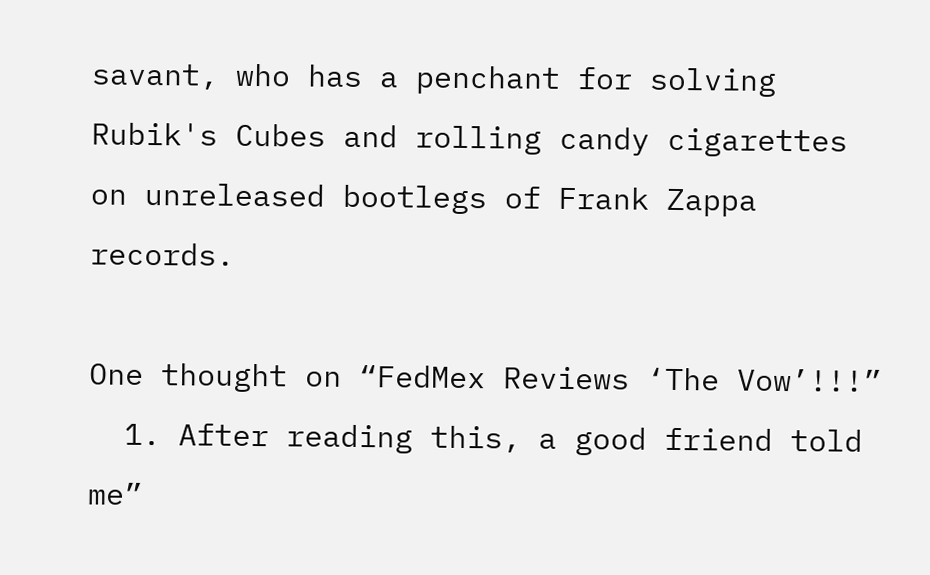savant, who has a penchant for solving Rubik's Cubes and rolling candy cigarettes on unreleased bootlegs of Frank Zappa records.

One thought on “FedMex Reviews ‘The Vow’!!!”
  1. After reading this, a good friend told me”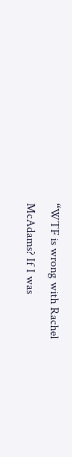“WTF is wrong with Rachel McAdams? If I was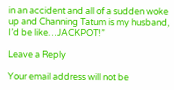in an accident and all of a sudden woke up and Channing Tatum is my husband, I’d be like…JACKPOT!”

Leave a Reply

Your email address will not be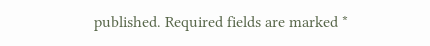published. Required fields are marked *